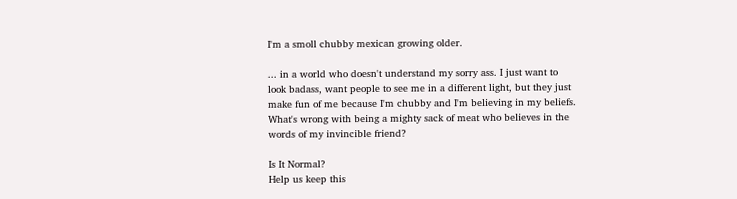I'm a smoll chubby mexican growing older.

... in a world who doesn't understand my sorry ass. I just want to look badass, want people to see me in a different light, but they just make fun of me because I'm chubby and I'm believing in my beliefs. What's wrong with being a mighty sack of meat who believes in the words of my invincible friend?

Is It Normal?
Help us keep this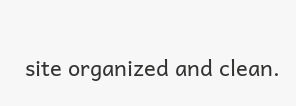site organized and clean.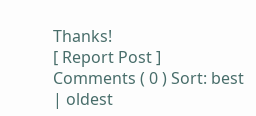Thanks!
[ Report Post ]
Comments ( 0 ) Sort: best | oldest